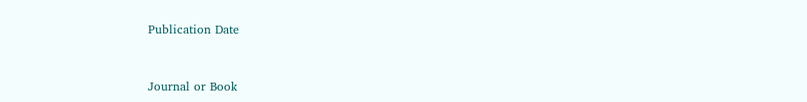Publication Date


Journal or Book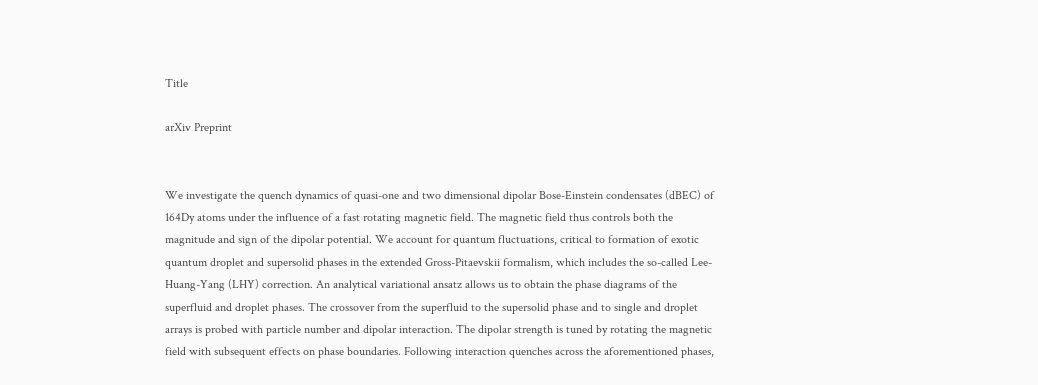Title

arXiv Preprint


We investigate the quench dynamics of quasi-one and two dimensional dipolar Bose-Einstein condensates (dBEC) of 164Dy atoms under the influence of a fast rotating magnetic field. The magnetic field thus controls both the magnitude and sign of the dipolar potential. We account for quantum fluctuations, critical to formation of exotic quantum droplet and supersolid phases in the extended Gross-Pitaevskii formalism, which includes the so-called Lee-Huang-Yang (LHY) correction. An analytical variational ansatz allows us to obtain the phase diagrams of the superfluid and droplet phases. The crossover from the superfluid to the supersolid phase and to single and droplet arrays is probed with particle number and dipolar interaction. The dipolar strength is tuned by rotating the magnetic field with subsequent effects on phase boundaries. Following interaction quenches across the aforementioned phases,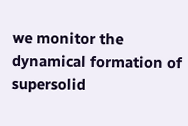we monitor the dynamical formation of supersolid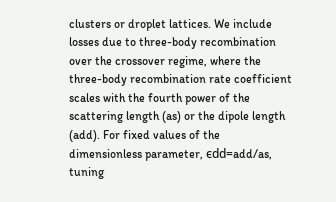clusters or droplet lattices. We include losses due to three-body recombination over the crossover regime, where the three-body recombination rate coefficient scales with the fourth power of the scattering length (as) or the dipole length (add). For fixed values of the dimensionless parameter, ϵdd=add/as, tuning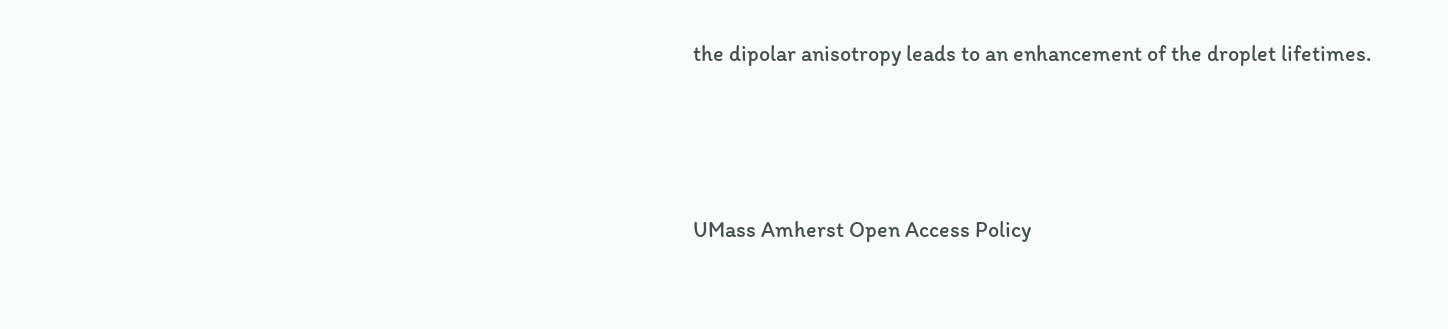the dipolar anisotropy leads to an enhancement of the droplet lifetimes.



UMass Amherst Open Access Policy